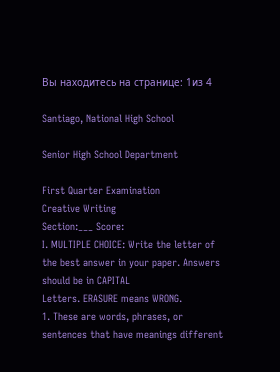Вы находитесь на странице: 1из 4

Santiago, National High School

Senior High School Department

First Quarter Examination
Creative Writing
Section:___ Score:
I. MULTIPLE CHOICE: Write the letter of the best answer in your paper. Answers should be in CAPITAL
Letters. ERASURE means WRONG.
1. These are words, phrases, or sentences that have meanings different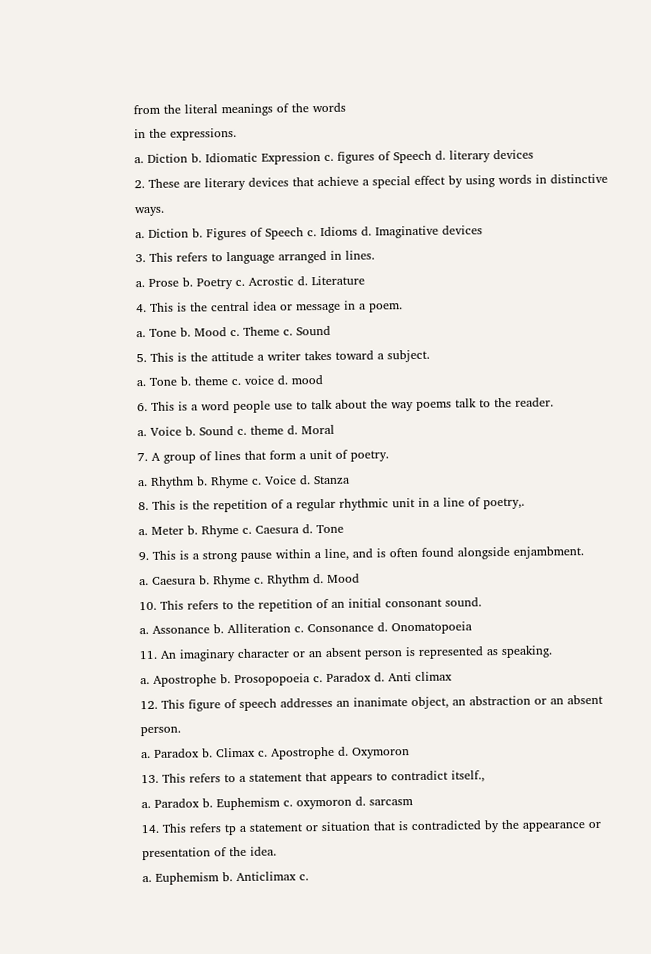from the literal meanings of the words
in the expressions.
a. Diction b. Idiomatic Expression c. figures of Speech d. literary devices
2. These are literary devices that achieve a special effect by using words in distinctive ways.
a. Diction b. Figures of Speech c. Idioms d. Imaginative devices
3. This refers to language arranged in lines.
a. Prose b. Poetry c. Acrostic d. Literature
4. This is the central idea or message in a poem.
a. Tone b. Mood c. Theme c. Sound
5. This is the attitude a writer takes toward a subject.
a. Tone b. theme c. voice d. mood
6. This is a word people use to talk about the way poems talk to the reader.
a. Voice b. Sound c. theme d. Moral
7. A group of lines that form a unit of poetry.
a. Rhythm b. Rhyme c. Voice d. Stanza
8. This is the repetition of a regular rhythmic unit in a line of poetry,.
a. Meter b. Rhyme c. Caesura d. Tone
9. This is a strong pause within a line, and is often found alongside enjambment.
a. Caesura b. Rhyme c. Rhythm d. Mood
10. This refers to the repetition of an initial consonant sound.
a. Assonance b. Alliteration c. Consonance d. Onomatopoeia
11. An imaginary character or an absent person is represented as speaking.
a. Apostrophe b. Prosopopoeia c. Paradox d. Anti climax
12. This figure of speech addresses an inanimate object, an abstraction or an absent person.
a. Paradox b. Climax c. Apostrophe d. Oxymoron
13. This refers to a statement that appears to contradict itself.,
a. Paradox b. Euphemism c. oxymoron d. sarcasm
14. This refers tp a statement or situation that is contradicted by the appearance or presentation of the idea.
a. Euphemism b. Anticlimax c.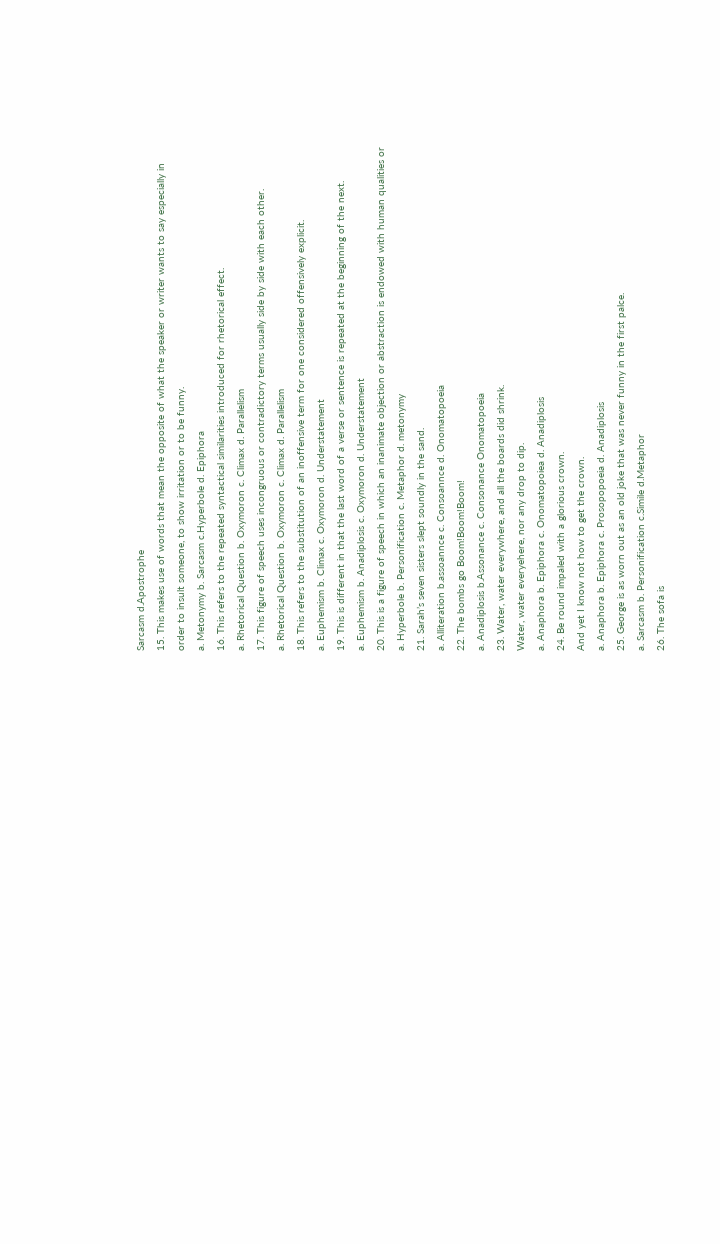Sarcasm d.Apostrophe
15. This makes use of words that mean the opposite of what the speaker or writer wants to say especially in
order to insult someone, to show irritation or to be funny.
a. Metonymy b. Sarcasm c.Hyperbole d. Epiphora
16. This refers to the repeated syntactical similarities introduced for rhetorical effect.
a. Rhetorical Question b. Oxymoron c. Climax d. Parallelism
17. This figure of speech uses incongruous or contradictory terms usually side by side with each other.
a. Rhetorical Question b. Oxymoron c. Climax d. Parallelism
18. This refers to the substitution of an inoffensive term for one considered offensively explicit.
a. Euphemism b. Climax c. Oxymoron d. Understatement
19. This is different in that the last word of a verse or sentence is repeated at the beginning of the next.
a. Euphemism b. Anadiplosis c. Oxymoron d. Understatement
20. This is a figure of speech in which an inanimate objection or abstraction is endowed with human qualities or
a. Hyperbole b. Personification c. Metaphor d. metonymy
21. Sarah’s seven sisters slept soundly in the sand.
a. Alliteration b.assoannce c. Consoannce d. Onomatopoeia
22. The bombs go Boom!Boom!Boom!
a. Anadiplosis b.Assonance c. Consonance Onomatopoeia
23. Water, water everywhere, and all the boards did shrink.
Water, water everyehere, nor any drop to dip.
a. Anaphora b. Epiphora c. Onomatopoiea d. Anadiplosis
24. Be round impaled with a glorious crown.
And yet I know not how to get the crown.
a. Anaphora b. Epiphora c. Prosopopoeia d. Anadiplosis
25. George is as worn out as an old joke that was never funny in the first palce.
a. Sarcasm b. Personification c.Simile d.Metaphor
26. The sofa is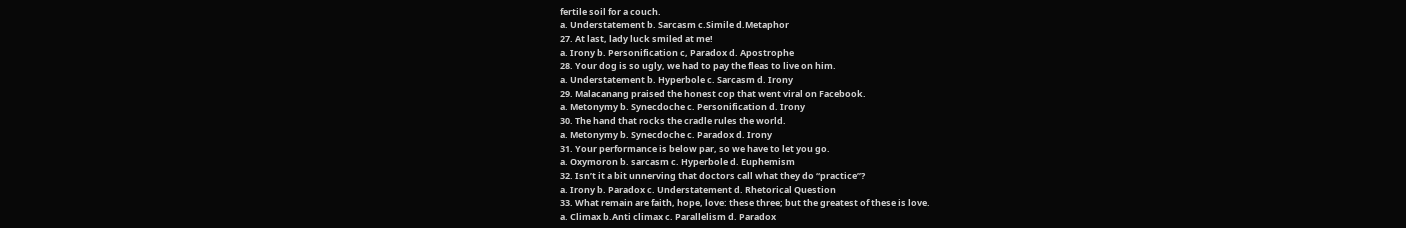fertile soil for a couch.
a. Understatement b. Sarcasm c.Simile d.Metaphor
27. At last, lady luck smiled at me!
a. Irony b. Personification c, Paradox d. Apostrophe
28. Your dog is so ugly, we had to pay the fleas to live on him.
a. Understatement b. Hyperbole c. Sarcasm d. Irony
29. Malacanang praised the honest cop that went viral on Facebook.
a. Metonymy b. Synecdoche c. Personification d. Irony
30. The hand that rocks the cradle rules the world.
a. Metonymy b. Synecdoche c. Paradox d. Irony
31. Your performance is below par, so we have to let you go.
a. Oxymoron b. sarcasm c. Hyperbole d. Euphemism
32. Isn’t it a bit unnerving that doctors call what they do “practice”?
a. Irony b. Paradox c. Understatement d. Rhetorical Question
33. What remain are faith, hope, love: these three; but the greatest of these is love.
a. Climax b.Anti climax c. Parallelism d. Paradox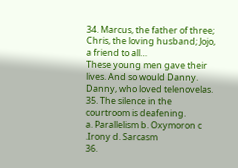34. Marcus, the father of three; Chris, the loving husband; Jojo, a friend to all…
These young men gave their lives. And so would Danny. Danny, who loved telenovelas.
35. The silence in the courtroom is deafening.
a. Parallelism b. Oxymoron c .Irony d. Sarcasm
36.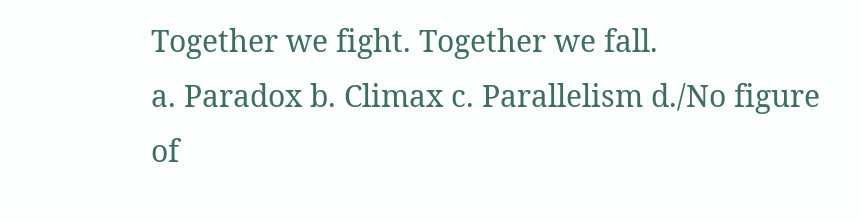Together we fight. Together we fall.
a. Paradox b. Climax c. Parallelism d./No figure of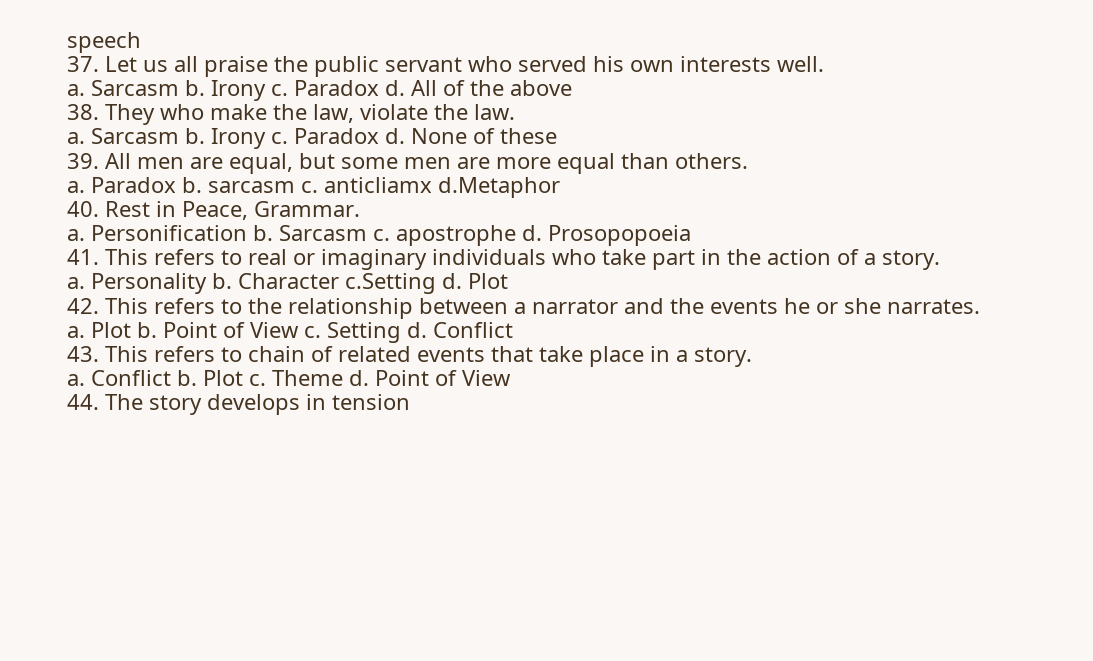speech
37. Let us all praise the public servant who served his own interests well.
a. Sarcasm b. Irony c. Paradox d. All of the above
38. They who make the law, violate the law.
a. Sarcasm b. Irony c. Paradox d. None of these
39. All men are equal, but some men are more equal than others.
a. Paradox b. sarcasm c. anticliamx d.Metaphor
40. Rest in Peace, Grammar.
a. Personification b. Sarcasm c. apostrophe d. Prosopopoeia
41. This refers to real or imaginary individuals who take part in the action of a story.
a. Personality b. Character c.Setting d. Plot
42. This refers to the relationship between a narrator and the events he or she narrates.
a. Plot b. Point of View c. Setting d. Conflict
43. This refers to chain of related events that take place in a story.
a. Conflict b. Plot c. Theme d. Point of View
44. The story develops in tension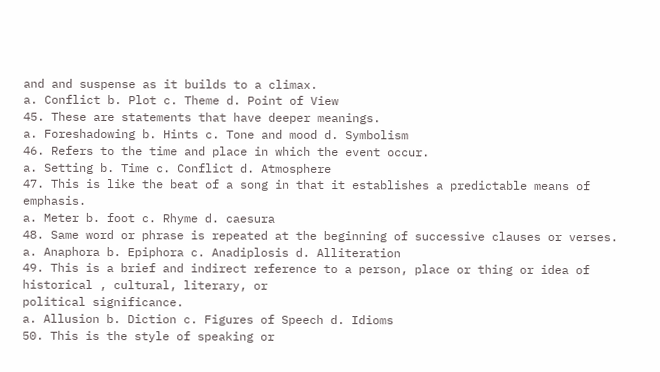and and suspense as it builds to a climax.
a. Conflict b. Plot c. Theme d. Point of View
45. These are statements that have deeper meanings.
a. Foreshadowing b. Hints c. Tone and mood d. Symbolism
46. Refers to the time and place in which the event occur.
a. Setting b. Time c. Conflict d. Atmosphere
47. This is like the beat of a song in that it establishes a predictable means of emphasis.
a. Meter b. foot c. Rhyme d. caesura
48. Same word or phrase is repeated at the beginning of successive clauses or verses.
a. Anaphora b. Epiphora c. Anadiplosis d. Alliteration
49. This is a brief and indirect reference to a person, place or thing or idea of historical , cultural, literary, or
political significance.
a. Allusion b. Diction c. Figures of Speech d. Idioms
50. This is the style of speaking or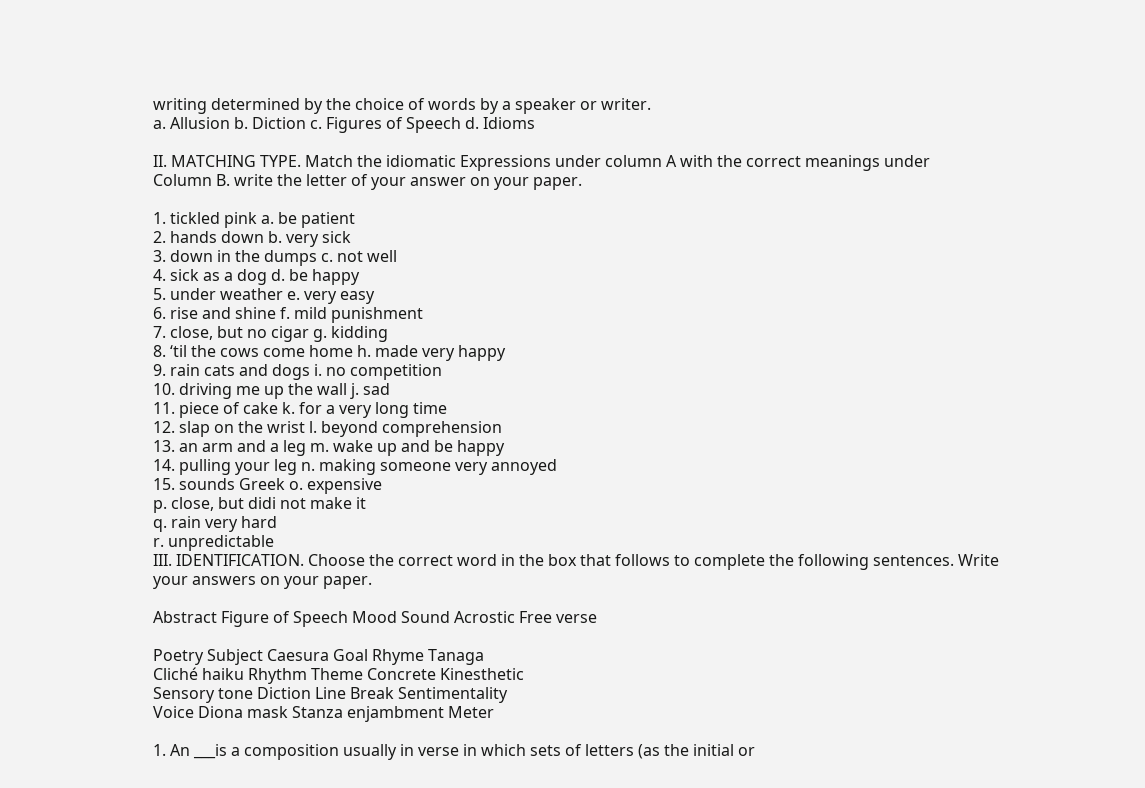writing determined by the choice of words by a speaker or writer.
a. Allusion b. Diction c. Figures of Speech d. Idioms

II. MATCHING TYPE. Match the idiomatic Expressions under column A with the correct meanings under
Column B. write the letter of your answer on your paper.

1. tickled pink a. be patient
2. hands down b. very sick
3. down in the dumps c. not well
4. sick as a dog d. be happy
5. under weather e. very easy
6. rise and shine f. mild punishment
7. close, but no cigar g. kidding
8. ‘til the cows come home h. made very happy
9. rain cats and dogs i. no competition
10. driving me up the wall j. sad
11. piece of cake k. for a very long time
12. slap on the wrist l. beyond comprehension
13. an arm and a leg m. wake up and be happy
14. pulling your leg n. making someone very annoyed
15. sounds Greek o. expensive
p. close, but didi not make it
q. rain very hard
r. unpredictable
III. IDENTIFICATION. Choose the correct word in the box that follows to complete the following sentences. Write
your answers on your paper.

Abstract Figure of Speech Mood Sound Acrostic Free verse

Poetry Subject Caesura Goal Rhyme Tanaga
Cliché haiku Rhythm Theme Concrete Kinesthetic
Sensory tone Diction Line Break Sentimentality
Voice Diona mask Stanza enjambment Meter

1. An ___is a composition usually in verse in which sets of letters (as the initial or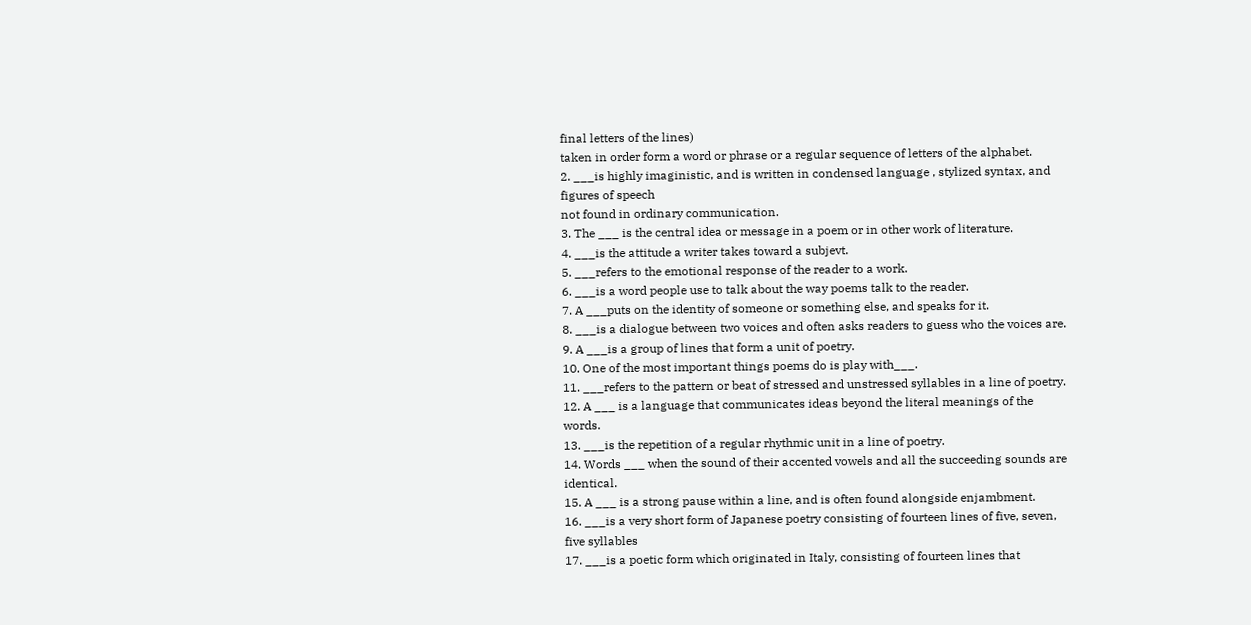final letters of the lines)
taken in order form a word or phrase or a regular sequence of letters of the alphabet.
2. ___is highly imaginistic, and is written in condensed language , stylized syntax, and figures of speech
not found in ordinary communication.
3. The ___ is the central idea or message in a poem or in other work of literature.
4. ___is the attitude a writer takes toward a subjevt.
5. ___refers to the emotional response of the reader to a work.
6. ___is a word people use to talk about the way poems talk to the reader.
7. A ___puts on the identity of someone or something else, and speaks for it.
8. ___is a dialogue between two voices and often asks readers to guess who the voices are.
9. A ___is a group of lines that form a unit of poetry.
10. One of the most important things poems do is play with___.
11. ___refers to the pattern or beat of stressed and unstressed syllables in a line of poetry.
12. A ___ is a language that communicates ideas beyond the literal meanings of the words.
13. ___is the repetition of a regular rhythmic unit in a line of poetry.
14. Words ___ when the sound of their accented vowels and all the succeeding sounds are identical.
15. A ___ is a strong pause within a line, and is often found alongside enjambment.
16. ___is a very short form of Japanese poetry consisting of fourteen lines of five, seven, five syllables
17. ___is a poetic form which originated in Italy, consisting of fourteen lines that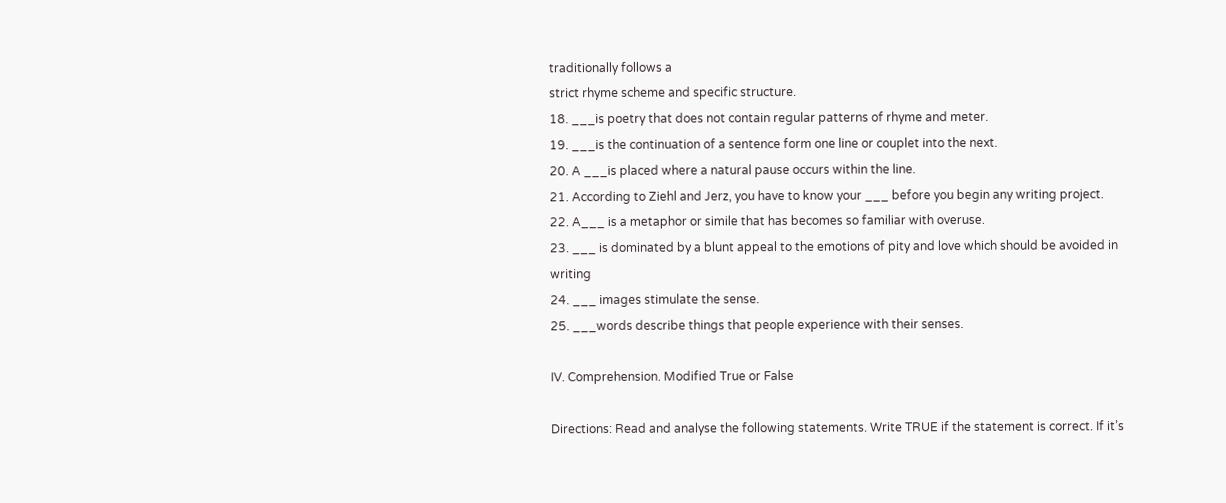traditionally follows a
strict rhyme scheme and specific structure.
18. ___is poetry that does not contain regular patterns of rhyme and meter.
19. ___is the continuation of a sentence form one line or couplet into the next.
20. A ___is placed where a natural pause occurs within the line.
21. According to Ziehl and Jerz, you have to know your ___ before you begin any writing project.
22. A___ is a metaphor or simile that has becomes so familiar with overuse.
23. ___ is dominated by a blunt appeal to the emotions of pity and love which should be avoided in writing
24. ___ images stimulate the sense.
25. ___words describe things that people experience with their senses.

IV. Comprehension. Modified True or False

Directions: Read and analyse the following statements. Write TRUE if the statement is correct. If it’s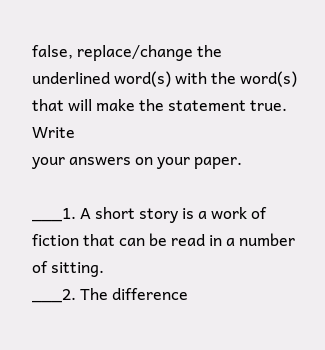false, replace/change the underlined word(s) with the word(s) that will make the statement true. Write
your answers on your paper.

___1. A short story is a work of fiction that can be read in a number of sitting.
___2. The difference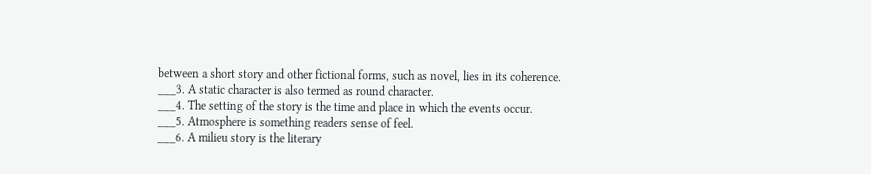between a short story and other fictional forms, such as novel, lies in its coherence.
___3. A static character is also termed as round character.
___4. The setting of the story is the time and place in which the events occur.
___5. Atmosphere is something readers sense of feel.
___6. A milieu story is the literary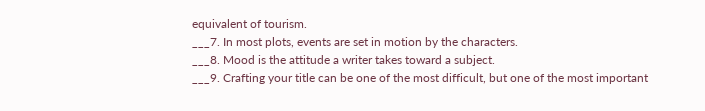equivalent of tourism.
___7. In most plots, events are set in motion by the characters.
___8. Mood is the attitude a writer takes toward a subject.
___9. Crafting your title can be one of the most difficult, but one of the most important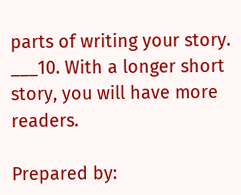parts of writing your story.
___10. With a longer short story, you will have more readers.

Prepared by: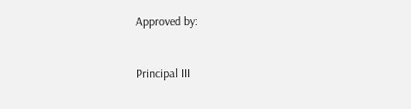Approved by:


Principal III